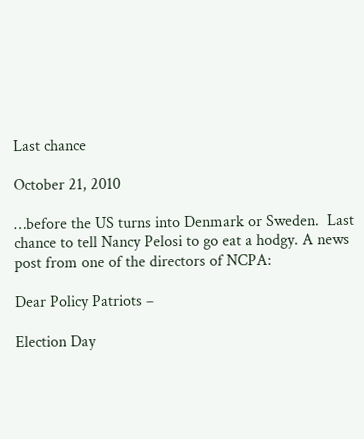Last chance

October 21, 2010

…before the US turns into Denmark or Sweden.  Last chance to tell Nancy Pelosi to go eat a hodgy. A news post from one of the directors of NCPA:

Dear Policy Patriots –

Election Day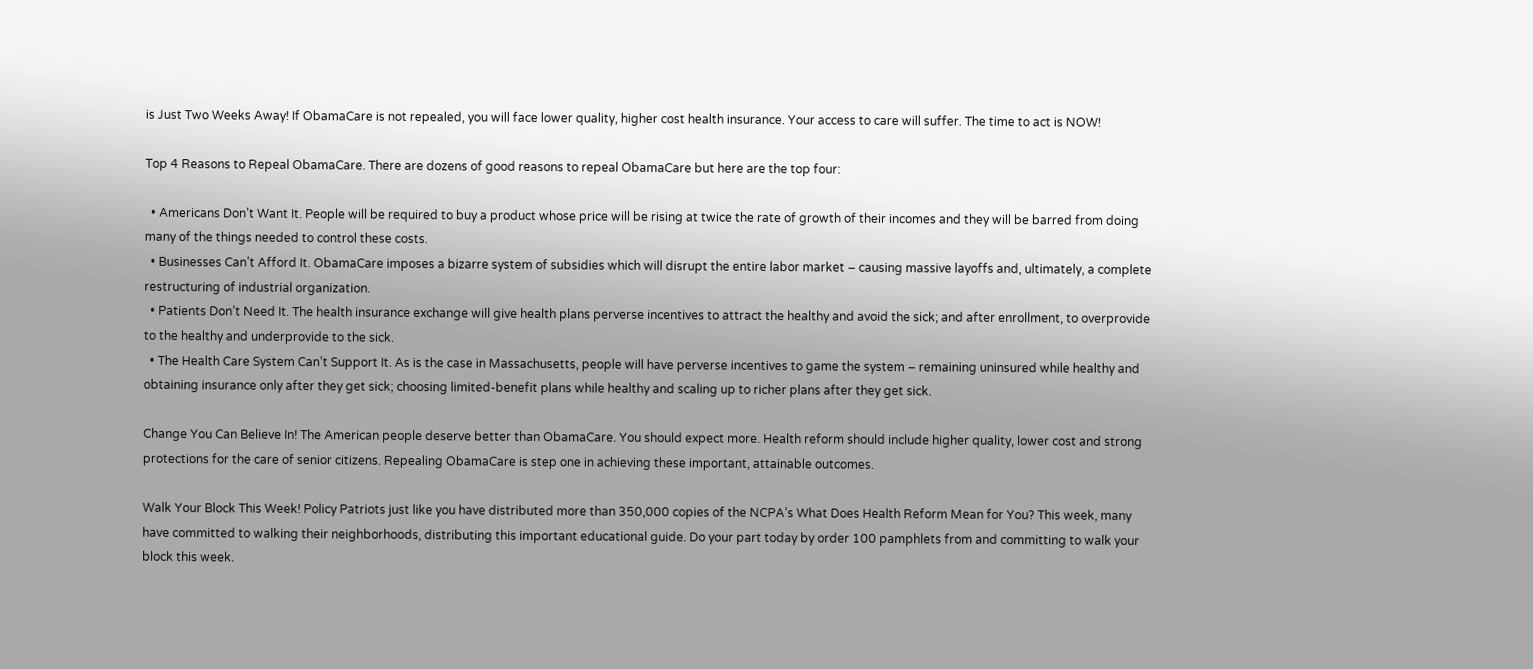is Just Two Weeks Away! If ObamaCare is not repealed, you will face lower quality, higher cost health insurance. Your access to care will suffer. The time to act is NOW!

Top 4 Reasons to Repeal ObamaCare. There are dozens of good reasons to repeal ObamaCare but here are the top four:

  • Americans Don’t Want It. People will be required to buy a product whose price will be rising at twice the rate of growth of their incomes and they will be barred from doing many of the things needed to control these costs.
  • Businesses Can’t Afford It. ObamaCare imposes a bizarre system of subsidies which will disrupt the entire labor market – causing massive layoffs and, ultimately, a complete restructuring of industrial organization.
  • Patients Don’t Need It. The health insurance exchange will give health plans perverse incentives to attract the healthy and avoid the sick; and after enrollment, to overprovide to the healthy and underprovide to the sick.
  • The Health Care System Can’t Support It. As is the case in Massachusetts, people will have perverse incentives to game the system – remaining uninsured while healthy and obtaining insurance only after they get sick; choosing limited-benefit plans while healthy and scaling up to richer plans after they get sick.

Change You Can Believe In! The American people deserve better than ObamaCare. You should expect more. Health reform should include higher quality, lower cost and strong protections for the care of senior citizens. Repealing ObamaCare is step one in achieving these important, attainable outcomes.

Walk Your Block This Week! Policy Patriots just like you have distributed more than 350,000 copies of the NCPA’s What Does Health Reform Mean for You? This week, many have committed to walking their neighborhoods, distributing this important educational guide. Do your part today by order 100 pamphlets from and committing to walk your block this week.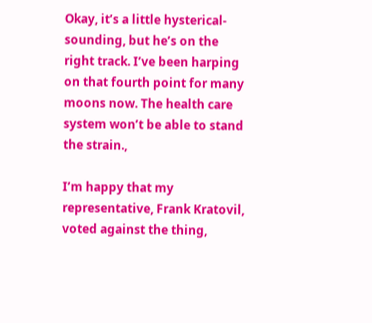Okay, it’s a little hysterical-sounding, but he’s on the right track. I’ve been harping on that fourth point for many moons now. The health care system won’t be able to stand the strain.,

I’m happy that my representative, Frank Kratovil, voted against the thing,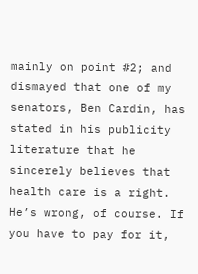mainly on point #2; and dismayed that one of my senators, Ben Cardin, has stated in his publicity literature that he sincerely believes that health care is a right. He’s wrong, of course. If you have to pay for it,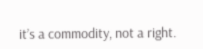it’s a commodity, not a right.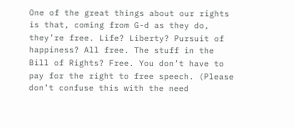One of the great things about our rights is that, coming from G-d as they do, they’re free. Life? Liberty? Pursuit of happiness? All free. The stuff in the Bill of Rights? Free. You don’t have to pay for the right to free speech. (Please don’t confuse this with the need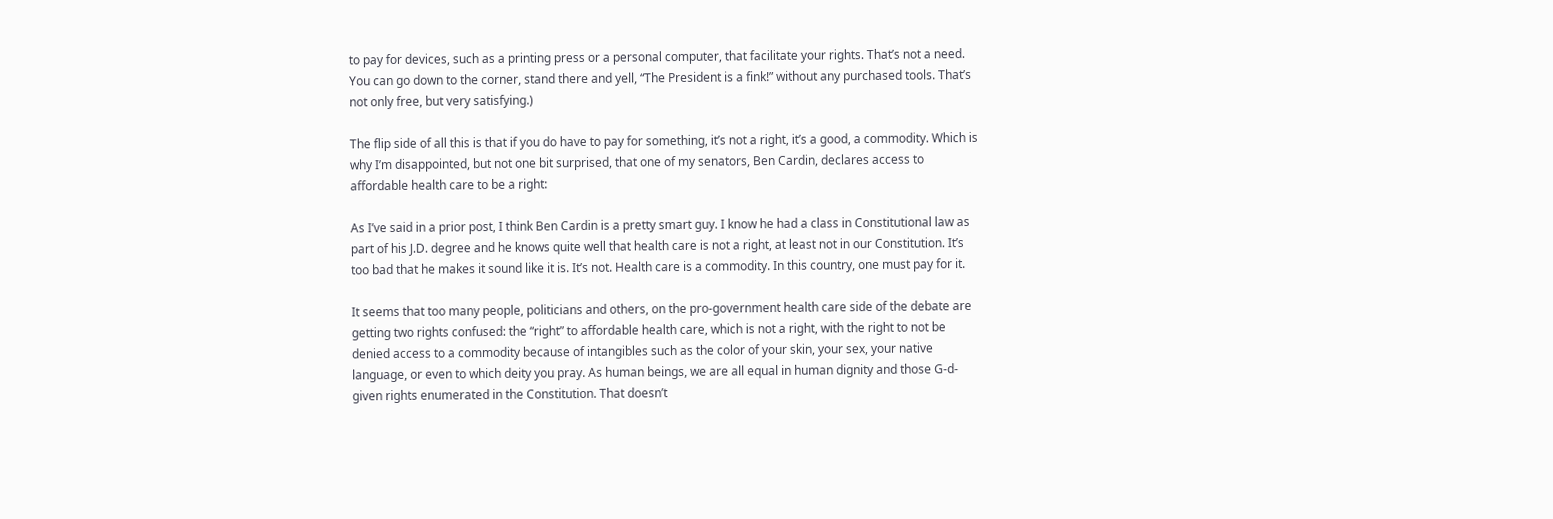to pay for devices, such as a printing press or a personal computer, that facilitate your rights. That’s not a need. You can go down to the corner, stand there and yell, “The President is a fink!” without any purchased tools. That’s not only free, but very satisfying.)

The flip side of all this is that if you do have to pay for something, it’s not a right, it’s a good, a commodity. Which is why I’m disappointed, but not one bit surprised, that one of my senators, Ben Cardin, declares access to affordable health care to be a right:

As I’ve said in a prior post, I think Ben Cardin is a pretty smart guy. I know he had a class in Constitutional law as part of his J.D. degree and he knows quite well that health care is not a right, at least not in our Constitution. It’s too bad that he makes it sound like it is. It’s not. Health care is a commodity. In this country, one must pay for it.

It seems that too many people, politicians and others, on the pro-government health care side of the debate are getting two rights confused: the “right” to affordable health care, which is not a right, with the right to not be denied access to a commodity because of intangibles such as the color of your skin, your sex, your native language, or even to which deity you pray. As human beings, we are all equal in human dignity and those G-d-given rights enumerated in the Constitution. That doesn’t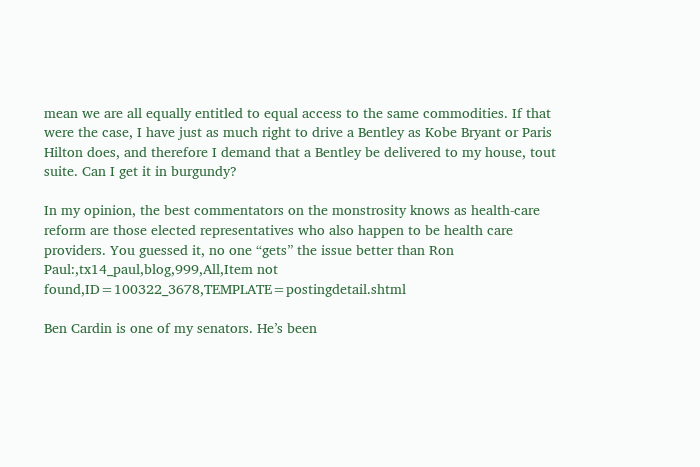mean we are all equally entitled to equal access to the same commodities. If that were the case, I have just as much right to drive a Bentley as Kobe Bryant or Paris Hilton does, and therefore I demand that a Bentley be delivered to my house, tout suite. Can I get it in burgundy?

In my opinion, the best commentators on the monstrosity knows as health-care reform are those elected representatives who also happen to be health care providers. You guessed it, no one “gets” the issue better than Ron Paul:,tx14_paul,blog,999,All,Item not found,ID=100322_3678,TEMPLATE=postingdetail.shtml

Ben Cardin is one of my senators. He’s been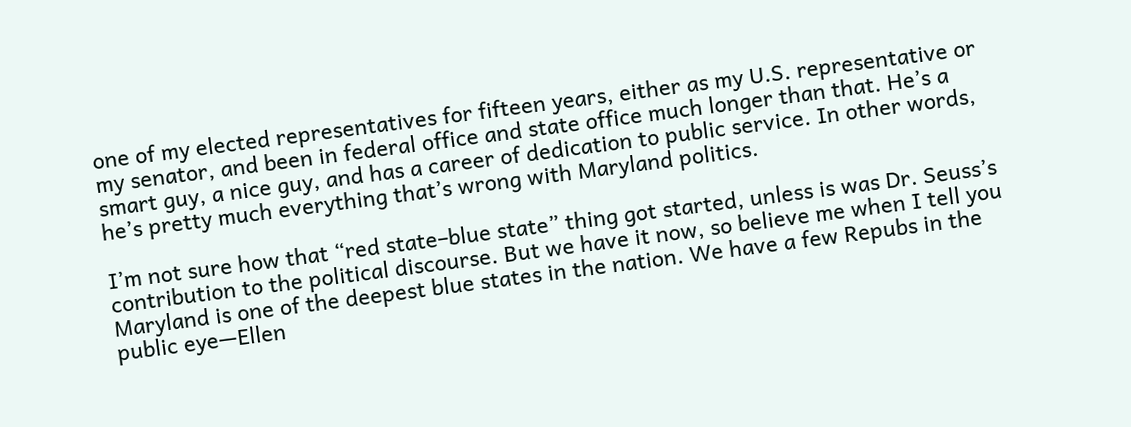one of my elected representatives for fifteen years, either as my U.S. representative or my senator, and been in federal office and state office much longer than that. He’s a smart guy, a nice guy, and has a career of dedication to public service. In other words, he’s pretty much everything that’s wrong with Maryland politics.

I’m not sure how that “red state–blue state” thing got started, unless is was Dr. Seuss’s contribution to the political discourse. But we have it now, so believe me when I tell you Maryland is one of the deepest blue states in the nation. We have a few Repubs in the public eye—Ellen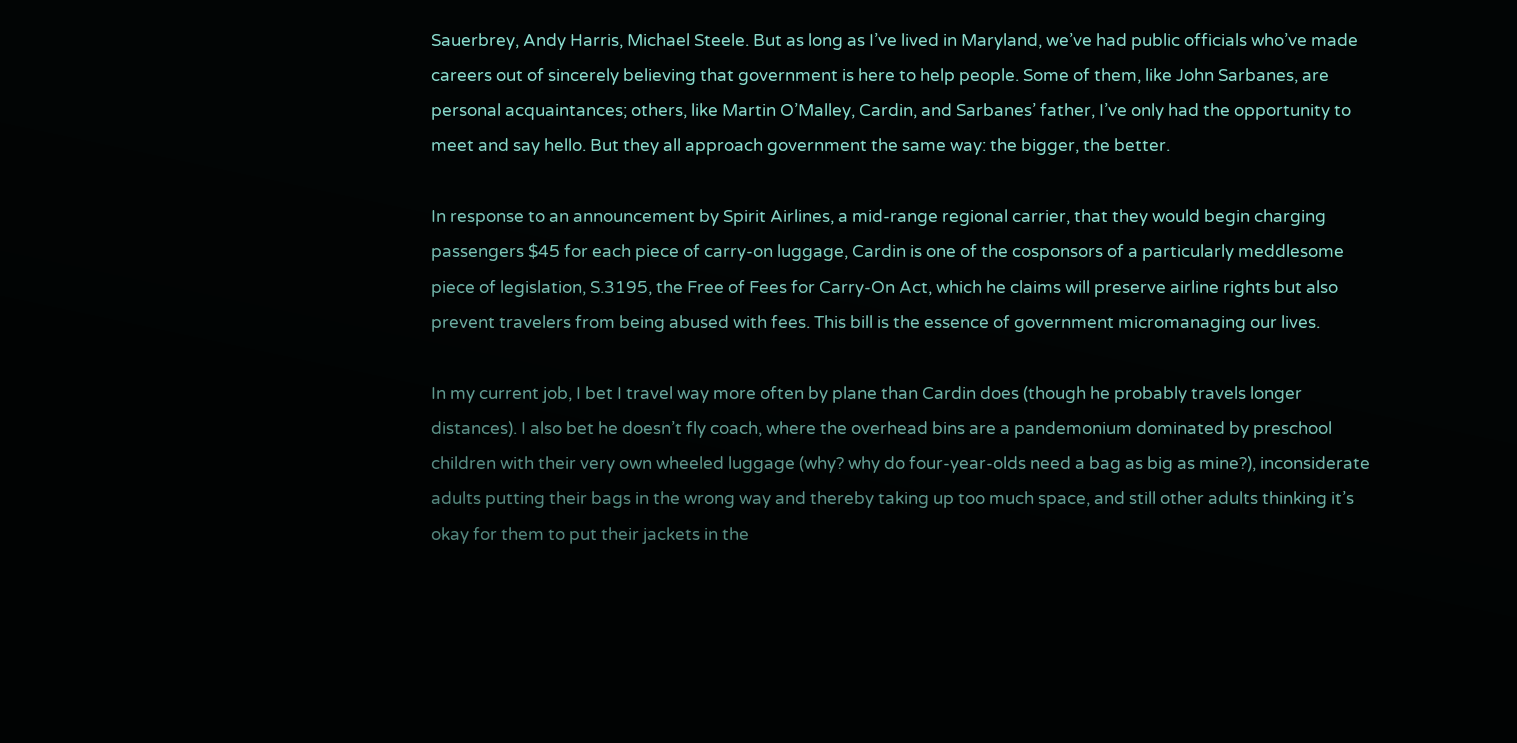Sauerbrey, Andy Harris, Michael Steele. But as long as I’ve lived in Maryland, we’ve had public officials who’ve made careers out of sincerely believing that government is here to help people. Some of them, like John Sarbanes, are personal acquaintances; others, like Martin O’Malley, Cardin, and Sarbanes’ father, I’ve only had the opportunity to meet and say hello. But they all approach government the same way: the bigger, the better.

In response to an announcement by Spirit Airlines, a mid-range regional carrier, that they would begin charging passengers $45 for each piece of carry-on luggage, Cardin is one of the cosponsors of a particularly meddlesome piece of legislation, S.3195, the Free of Fees for Carry-On Act, which he claims will preserve airline rights but also prevent travelers from being abused with fees. This bill is the essence of government micromanaging our lives.

In my current job, I bet I travel way more often by plane than Cardin does (though he probably travels longer distances). I also bet he doesn’t fly coach, where the overhead bins are a pandemonium dominated by preschool children with their very own wheeled luggage (why? why do four-year-olds need a bag as big as mine?), inconsiderate adults putting their bags in the wrong way and thereby taking up too much space, and still other adults thinking it’s okay for them to put their jackets in the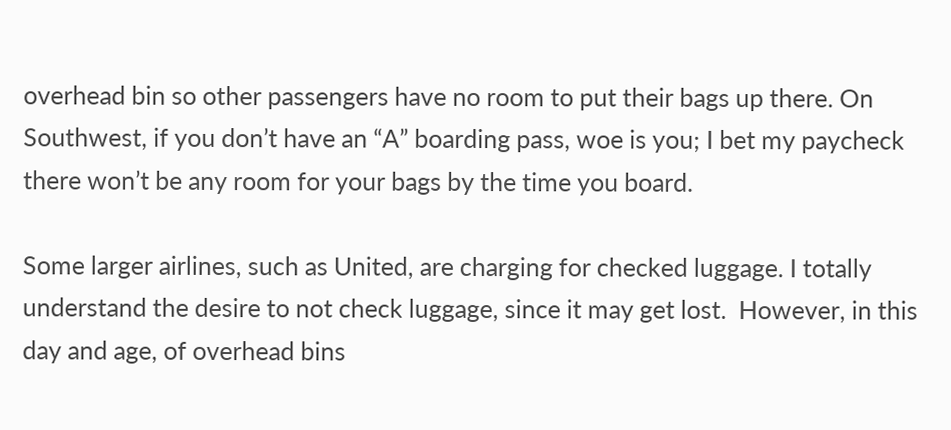overhead bin so other passengers have no room to put their bags up there. On Southwest, if you don’t have an “A” boarding pass, woe is you; I bet my paycheck there won’t be any room for your bags by the time you board.

Some larger airlines, such as United, are charging for checked luggage. I totally understand the desire to not check luggage, since it may get lost.  However, in this day and age, of overhead bins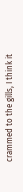crammed to the gills, I think it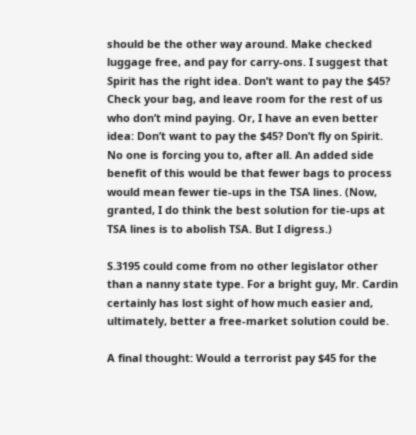should be the other way around. Make checked luggage free, and pay for carry-ons. I suggest that Spirit has the right idea. Don’t want to pay the $45? Check your bag, and leave room for the rest of us who don’t mind paying. Or, I have an even better idea: Don’t want to pay the $45? Don’t fly on Spirit. No one is forcing you to, after all. An added side benefit of this would be that fewer bags to process would mean fewer tie-ups in the TSA lines. (Now, granted, I do think the best solution for tie-ups at TSA lines is to abolish TSA. But I digress.)

S.3195 could come from no other legislator other than a nanny state type. For a bright guy, Mr. Cardin certainly has lost sight of how much easier and, ultimately, better a free-market solution could be.

A final thought: Would a terrorist pay $45 for the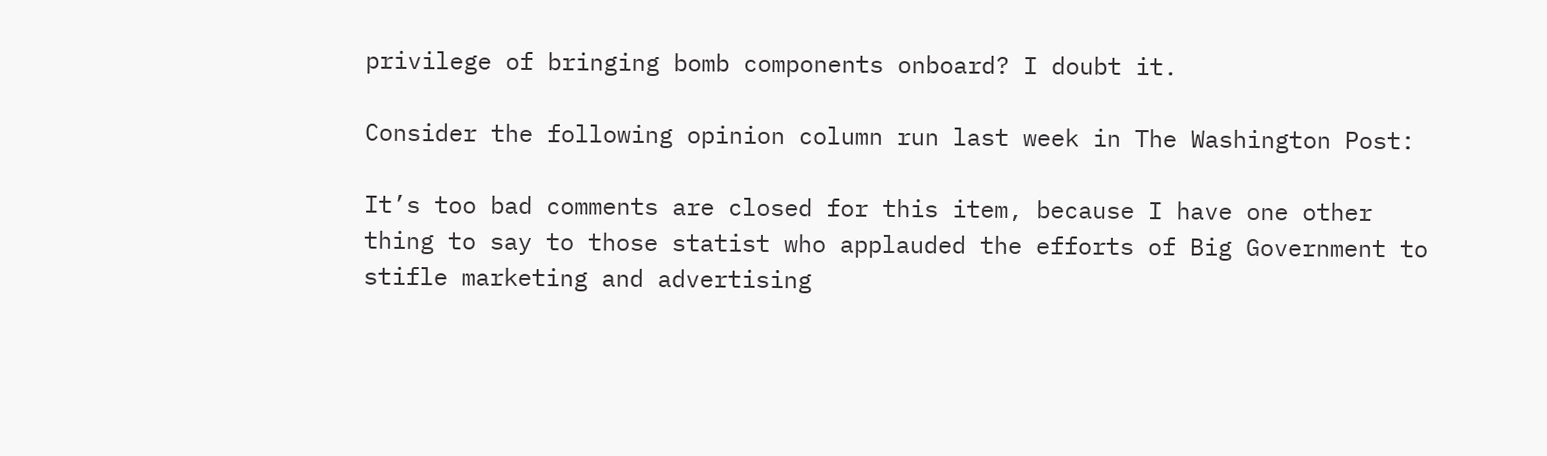privilege of bringing bomb components onboard? I doubt it.

Consider the following opinion column run last week in The Washington Post:

It’s too bad comments are closed for this item, because I have one other thing to say to those statist who applauded the efforts of Big Government to stifle marketing and advertising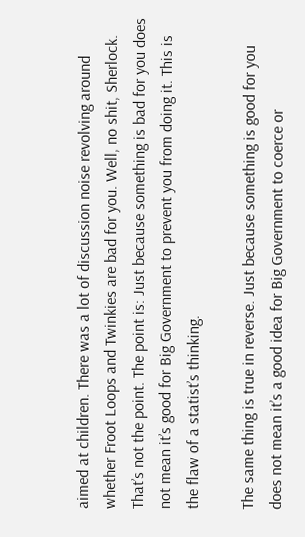aimed at children. There was a lot of discussion noise revolving around whether Froot Loops and Twinkies are bad for you. Well, no shit, Sherlock. That’s not the point. The point is: Just because something is bad for you does not mean it’s good for Big Government to prevent you from doing it. This is the flaw of a statist’s thinking.

The same thing is true in reverse. Just because something is good for you does not mean it’s a good idea for Big Government to coerce or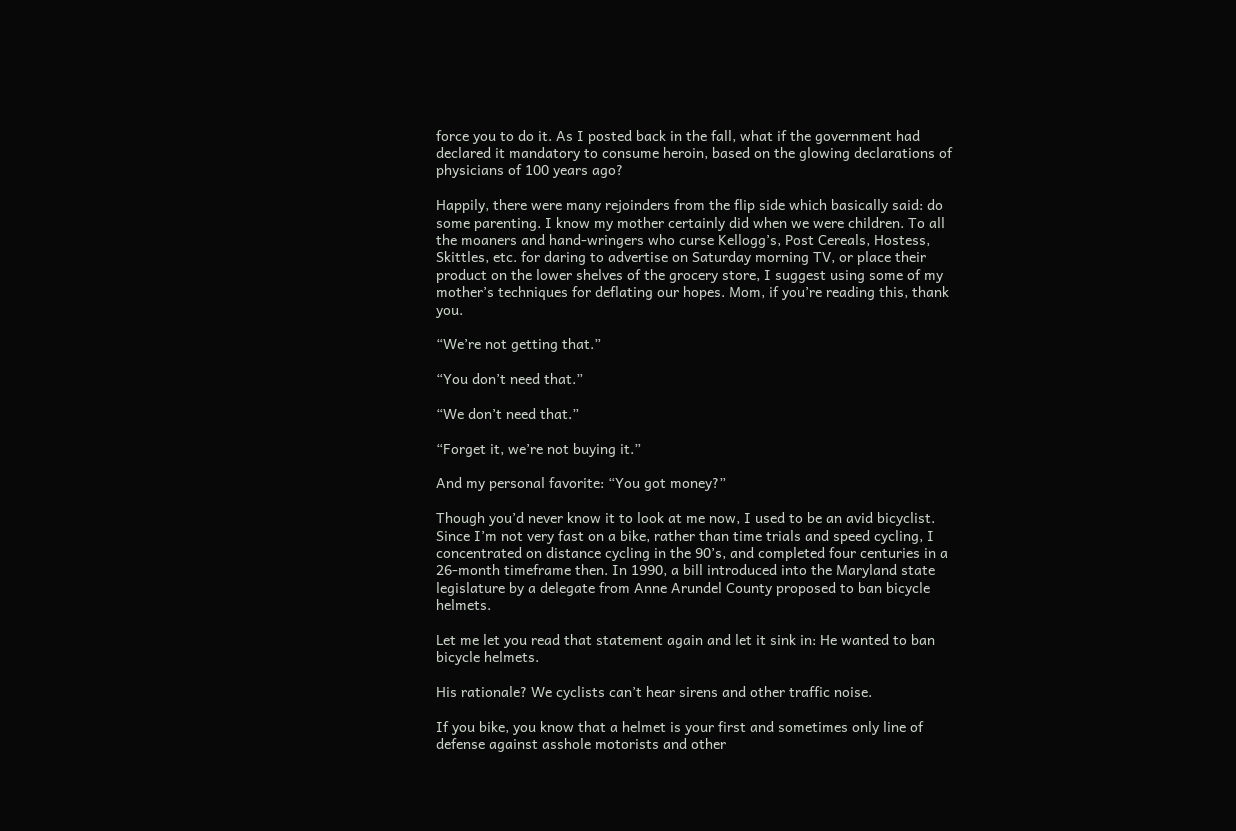force you to do it. As I posted back in the fall, what if the government had declared it mandatory to consume heroin, based on the glowing declarations of physicians of 100 years ago?

Happily, there were many rejoinders from the flip side which basically said: do some parenting. I know my mother certainly did when we were children. To all the moaners and hand-wringers who curse Kellogg’s, Post Cereals, Hostess, Skittles, etc. for daring to advertise on Saturday morning TV, or place their product on the lower shelves of the grocery store, I suggest using some of my mother’s techniques for deflating our hopes. Mom, if you’re reading this, thank you.

“We’re not getting that.”

“You don’t need that.”

“We don’t need that.”

“Forget it, we’re not buying it.”

And my personal favorite: “You got money?”

Though you’d never know it to look at me now, I used to be an avid bicyclist. Since I’m not very fast on a bike, rather than time trials and speed cycling, I concentrated on distance cycling in the 90’s, and completed four centuries in a 26-month timeframe then. In 1990, a bill introduced into the Maryland state legislature by a delegate from Anne Arundel County proposed to ban bicycle helmets.

Let me let you read that statement again and let it sink in: He wanted to ban bicycle helmets.

His rationale? We cyclists can’t hear sirens and other traffic noise.

If you bike, you know that a helmet is your first and sometimes only line of defense against asshole motorists and other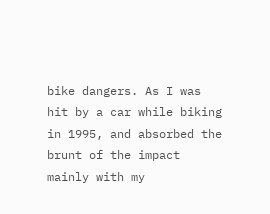bike dangers. As I was hit by a car while biking in 1995, and absorbed the brunt of the impact mainly with my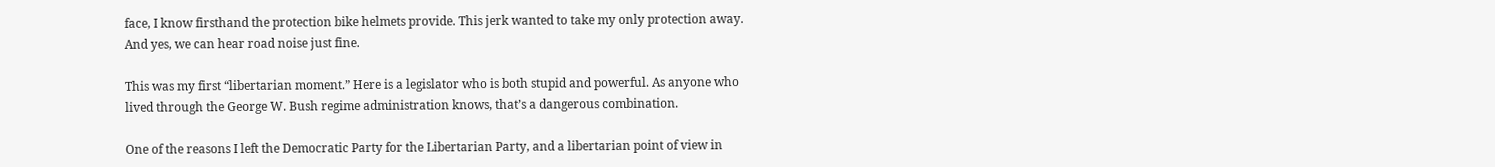face, I know firsthand the protection bike helmets provide. This jerk wanted to take my only protection away. And yes, we can hear road noise just fine.

This was my first “libertarian moment.” Here is a legislator who is both stupid and powerful. As anyone who lived through the George W. Bush regime administration knows, that’s a dangerous combination.

One of the reasons I left the Democratic Party for the Libertarian Party, and a libertarian point of view in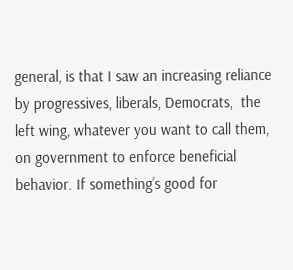general, is that I saw an increasing reliance by progressives, liberals, Democrats,  the left wing, whatever you want to call them, on government to enforce beneficial behavior. If something’s good for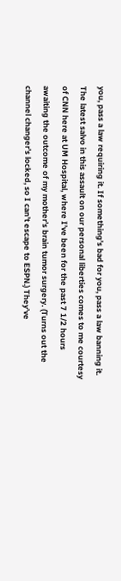you, pass a law requiring it. If something’s bad for you, pass a law banning it. The latest salvo in this assault on our personal liberties comes to me courtesy of CNN here at UM Hospital, where I’ve been for the past 7 1/2 hours awaiting the outcome of my mother’s brain tumor surgery. (Turns out the channel changer’s locked, so I can’t escape to ESPN.) They’ve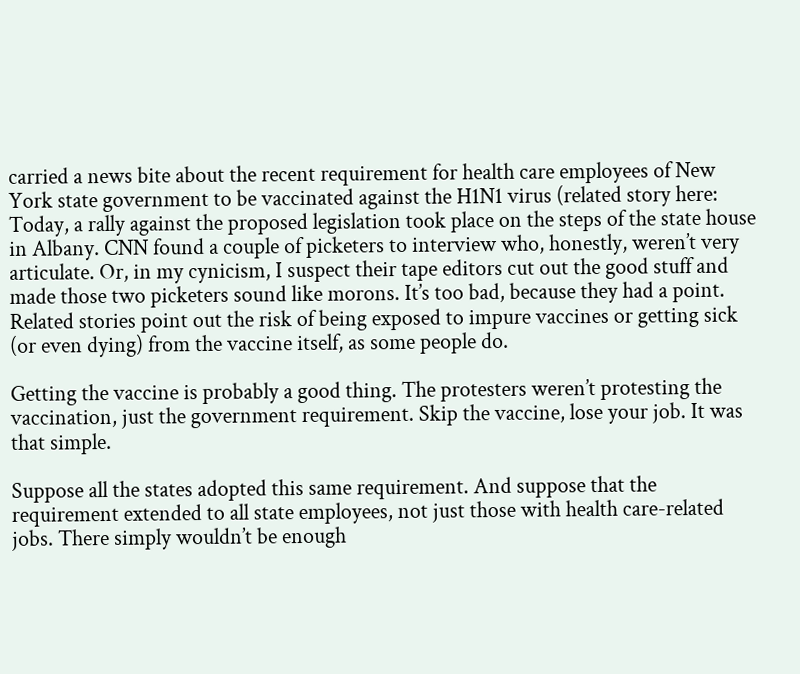carried a news bite about the recent requirement for health care employees of New York state government to be vaccinated against the H1N1 virus (related story here: Today, a rally against the proposed legislation took place on the steps of the state house in Albany. CNN found a couple of picketers to interview who, honestly, weren’t very articulate. Or, in my cynicism, I suspect their tape editors cut out the good stuff and made those two picketers sound like morons. It’s too bad, because they had a point. Related stories point out the risk of being exposed to impure vaccines or getting sick (or even dying) from the vaccine itself, as some people do.

Getting the vaccine is probably a good thing. The protesters weren’t protesting the vaccination, just the government requirement. Skip the vaccine, lose your job. It was that simple.

Suppose all the states adopted this same requirement. And suppose that the requirement extended to all state employees, not just those with health care-related jobs. There simply wouldn’t be enough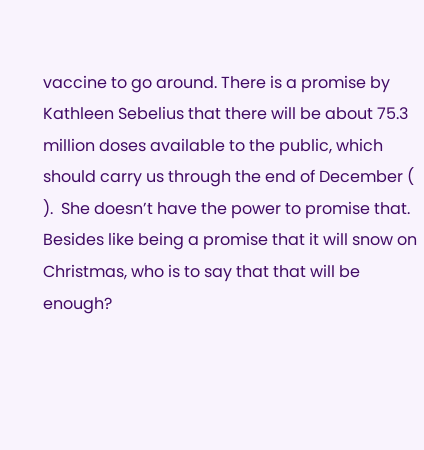vaccine to go around. There is a promise by Kathleen Sebelius that there will be about 75.3 million doses available to the public, which should carry us through the end of December ( ).  She doesn’t have the power to promise that. Besides like being a promise that it will snow on Christmas, who is to say that that will be enough?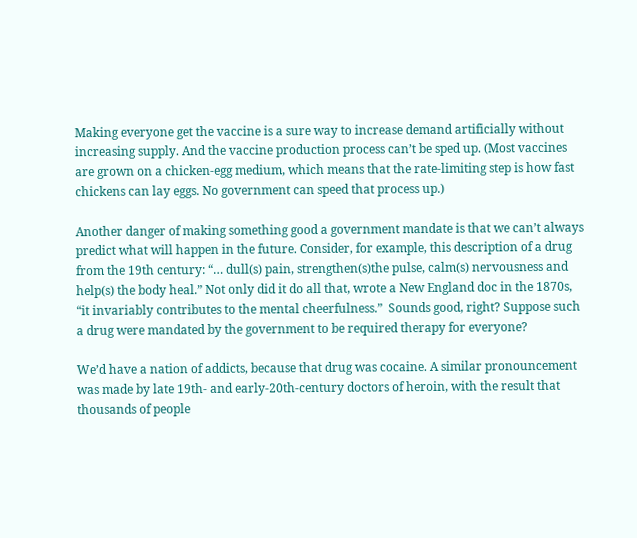Making everyone get the vaccine is a sure way to increase demand artificially without increasing supply. And the vaccine production process can’t be sped up. (Most vaccines are grown on a chicken-egg medium, which means that the rate-limiting step is how fast chickens can lay eggs. No government can speed that process up.)

Another danger of making something good a government mandate is that we can’t always predict what will happen in the future. Consider, for example, this description of a drug from the 19th century: “… dull(s) pain, strengthen(s)the pulse, calm(s) nervousness and help(s) the body heal.” Not only did it do all that, wrote a New England doc in the 1870s, “it invariably contributes to the mental cheerfulness.”  Sounds good, right? Suppose such a drug were mandated by the government to be required therapy for everyone?

We’d have a nation of addicts, because that drug was cocaine. A similar pronouncement was made by late 19th- and early-20th-century doctors of heroin, with the result that thousands of people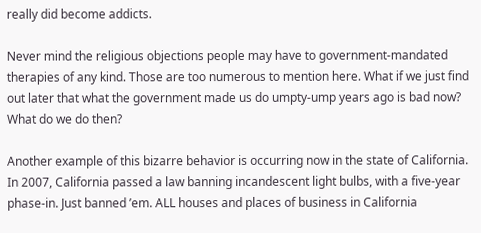really did become addicts.

Never mind the religious objections people may have to government-mandated therapies of any kind. Those are too numerous to mention here. What if we just find out later that what the government made us do umpty-ump years ago is bad now? What do we do then?

Another example of this bizarre behavior is occurring now in the state of California. In 2007, California passed a law banning incandescent light bulbs, with a five-year phase-in. Just banned ’em. ALL houses and places of business in California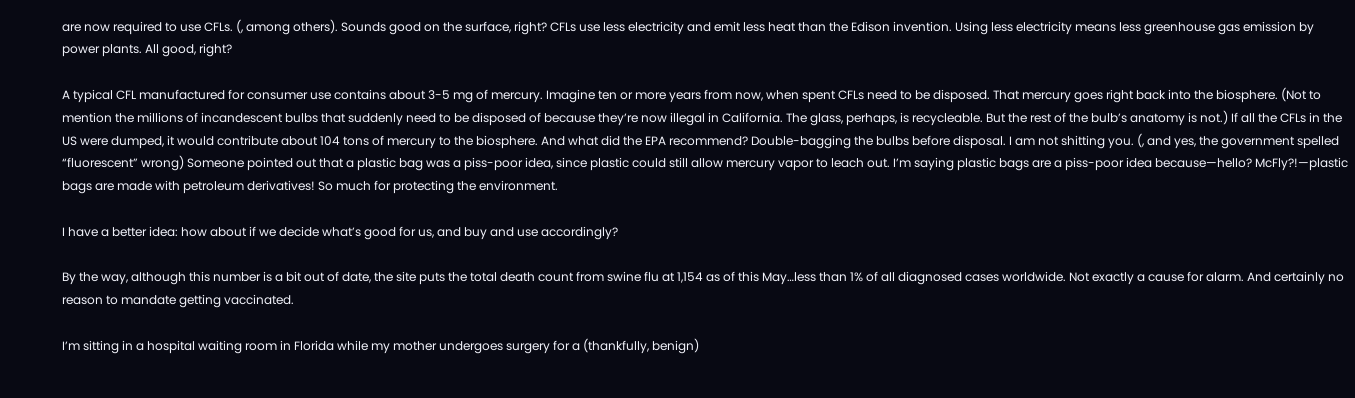are now required to use CFLs. (, among others). Sounds good on the surface, right? CFLs use less electricity and emit less heat than the Edison invention. Using less electricity means less greenhouse gas emission by power plants. All good, right?

A typical CFL manufactured for consumer use contains about 3-5 mg of mercury. Imagine ten or more years from now, when spent CFLs need to be disposed. That mercury goes right back into the biosphere. (Not to mention the millions of incandescent bulbs that suddenly need to be disposed of because they’re now illegal in California. The glass, perhaps, is recycleable. But the rest of the bulb’s anatomy is not.) If all the CFLs in the US were dumped, it would contribute about 104 tons of mercury to the biosphere. And what did the EPA recommend? Double-bagging the bulbs before disposal. I am not shitting you. (, and yes, the government spelled “fluorescent” wrong) Someone pointed out that a plastic bag was a piss-poor idea, since plastic could still allow mercury vapor to leach out. I’m saying plastic bags are a piss-poor idea because—hello? McFly?!—plastic bags are made with petroleum derivatives! So much for protecting the environment.

I have a better idea: how about if we decide what’s good for us, and buy and use accordingly?

By the way, although this number is a bit out of date, the site puts the total death count from swine flu at 1,154 as of this May…less than 1% of all diagnosed cases worldwide. Not exactly a cause for alarm. And certainly no reason to mandate getting vaccinated.

I’m sitting in a hospital waiting room in Florida while my mother undergoes surgery for a (thankfully, benign)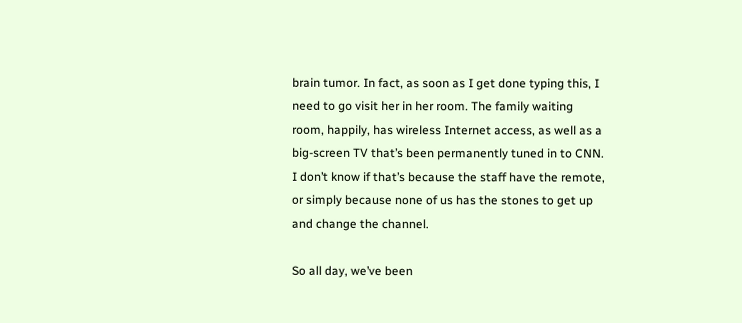brain tumor. In fact, as soon as I get done typing this, I need to go visit her in her room. The family waiting room, happily, has wireless Internet access, as well as a big-screen TV that’s been permanently tuned in to CNN. I don’t know if that’s because the staff have the remote, or simply because none of us has the stones to get up and change the channel.

So all day, we’ve been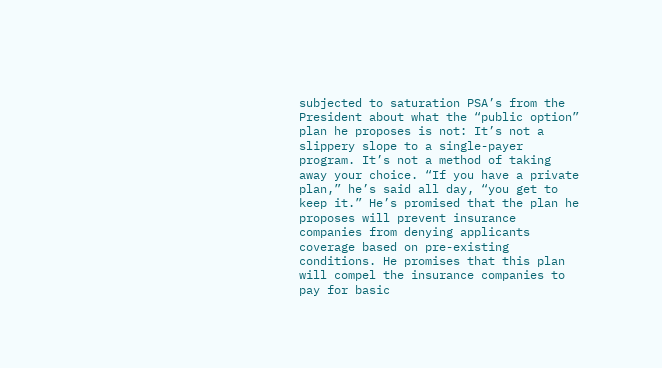subjected to saturation PSA’s from the President about what the “public option” plan he proposes is not: It’s not a slippery slope to a single-payer program. It’s not a method of taking away your choice. “If you have a private plan,” he’s said all day, “you get to keep it.” He’s promised that the plan he proposes will prevent insurance companies from denying applicants coverage based on pre-existing conditions. He promises that this plan will compel the insurance companies to pay for basic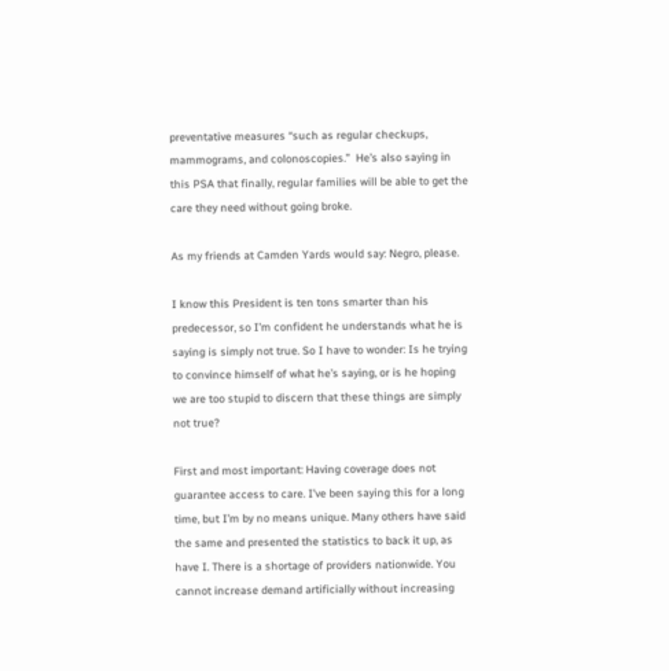preventative measures “such as regular checkups, mammograms, and colonoscopies.”  He’s also saying in this PSA that finally, regular families will be able to get the care they need without going broke.

As my friends at Camden Yards would say: Negro, please.

I know this President is ten tons smarter than his predecessor, so I’m confident he understands what he is saying is simply not true. So I have to wonder: Is he trying to convince himself of what he’s saying, or is he hoping we are too stupid to discern that these things are simply not true?

First and most important: Having coverage does not guarantee access to care. I’ve been saying this for a long time, but I’m by no means unique. Many others have said the same and presented the statistics to back it up, as have I. There is a shortage of providers nationwide. You cannot increase demand artificially without increasing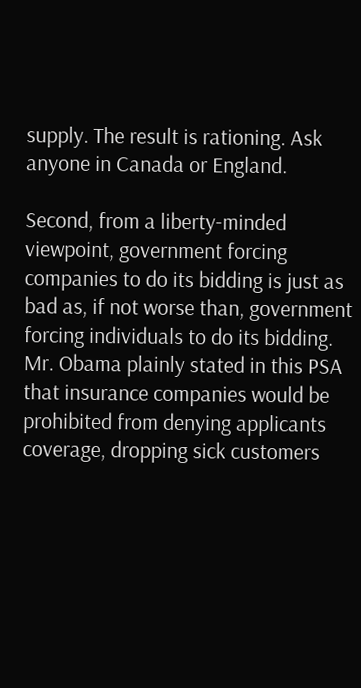supply. The result is rationing. Ask anyone in Canada or England.

Second, from a liberty-minded viewpoint, government forcing companies to do its bidding is just as bad as, if not worse than, government forcing individuals to do its bidding. Mr. Obama plainly stated in this PSA that insurance companies would be prohibited from denying applicants coverage, dropping sick customers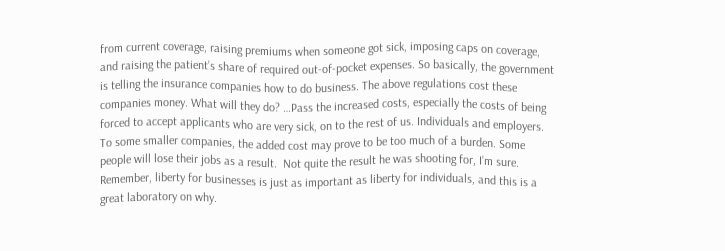from current coverage, raising premiums when someone got sick, imposing caps on coverage, and raising the patient’s share of required out-of-pocket expenses. So basically, the government is telling the insurance companies how to do business. The above regulations cost these companies money. What will they do? …Pass the increased costs, especially the costs of being forced to accept applicants who are very sick, on to the rest of us. Individuals and employers. To some smaller companies, the added cost may prove to be too much of a burden. Some people will lose their jobs as a result.  Not quite the result he was shooting for, I’m sure. Remember, liberty for businesses is just as important as liberty for individuals, and this is a great laboratory on why.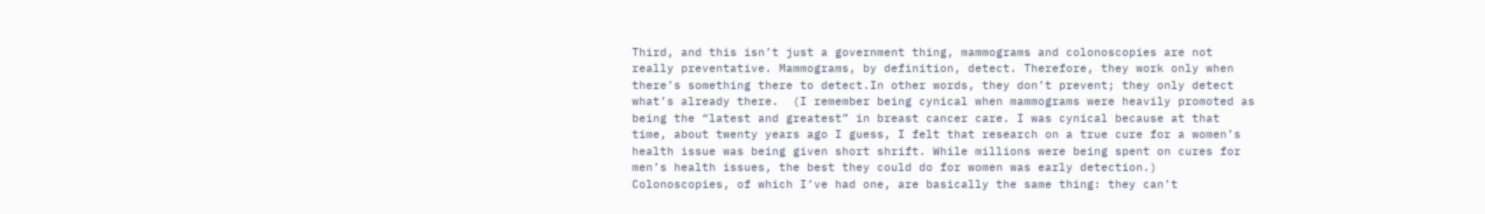Third, and this isn’t just a government thing, mammograms and colonoscopies are not really preventative. Mammograms, by definition, detect. Therefore, they work only when there’s something there to detect.In other words, they don’t prevent; they only detect what’s already there.  (I remember being cynical when mammograms were heavily promoted as being the “latest and greatest” in breast cancer care. I was cynical because at that time, about twenty years ago I guess, I felt that research on a true cure for a women’s health issue was being given short shrift. While millions were being spent on cures for men’s health issues, the best they could do for women was early detection.) Colonoscopies, of which I’ve had one, are basically the same thing: they can’t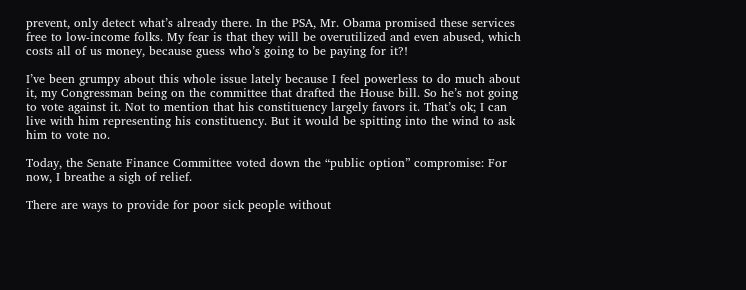prevent, only detect what’s already there. In the PSA, Mr. Obama promised these services free to low-income folks. My fear is that they will be overutilized and even abused, which costs all of us money, because guess who’s going to be paying for it?!

I’ve been grumpy about this whole issue lately because I feel powerless to do much about it, my Congressman being on the committee that drafted the House bill. So he’s not going to vote against it. Not to mention that his constituency largely favors it. That’s ok; I can live with him representing his constituency. But it would be spitting into the wind to ask him to vote no.

Today, the Senate Finance Committee voted down the “public option” compromise: For now, I breathe a sigh of relief.

There are ways to provide for poor sick people without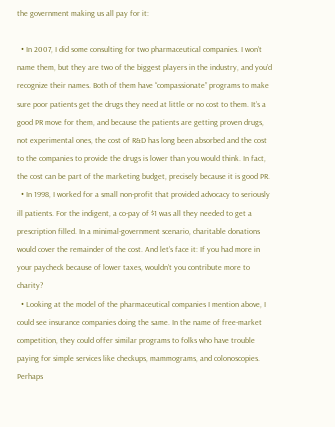the government making us all pay for it:

  • In 2007, I did some consulting for two pharmaceutical companies. I won’t name them, but they are two of the biggest players in the industry, and you’d recognize their names. Both of them have “compassionate” programs to make sure poor patients get the drugs they need at little or no cost to them. It’s a good PR move for them, and because the patients are getting proven drugs, not experimental ones, the cost of R&D has long been absorbed and the cost to the companies to provide the drugs is lower than you would think. In fact, the cost can be part of the marketing budget, precisely because it is good PR.
  • In 1998, I worked for a small non-profit that provided advocacy to seriously ill patients. For the indigent, a co-pay of $1 was all they needed to get a prescription filled. In a minimal-government scenario, charitable donations would cover the remainder of the cost. And let’s face it: If you had more in your paycheck because of lower taxes, wouldn’t you contribute more to charity?
  • Looking at the model of the pharmaceutical companies I mention above, I could see insurance companies doing the same. In the name of free-market competition, they could offer similar programs to folks who have trouble paying for simple services like checkups, mammograms, and colonoscopies. Perhaps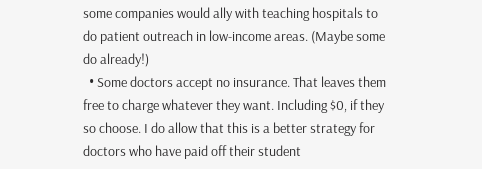some companies would ally with teaching hospitals to do patient outreach in low-income areas. (Maybe some do already!)
  • Some doctors accept no insurance. That leaves them free to charge whatever they want. Including $0, if they so choose. I do allow that this is a better strategy for doctors who have paid off their student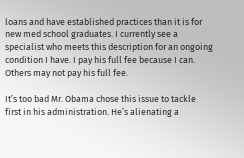loans and have established practices than it is for new med school graduates. I currently see a specialist who meets this description for an ongoing condition I have. I pay his full fee because I can. Others may not pay his full fee.

It’s too bad Mr. Obama chose this issue to tackle first in his administration. He’s alienating a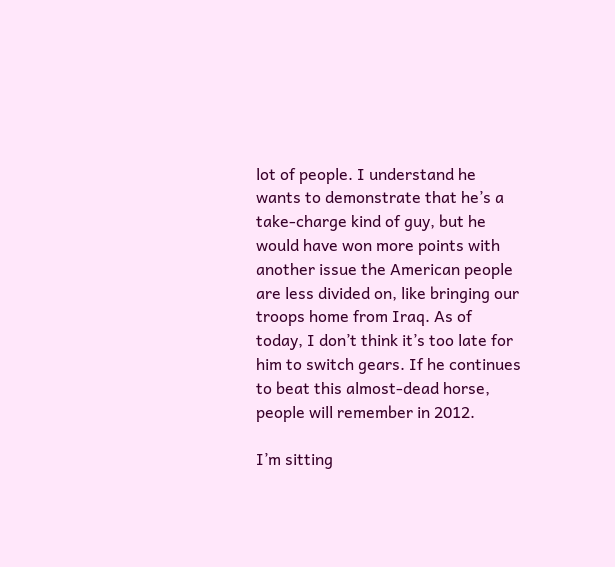lot of people. I understand he wants to demonstrate that he’s a take-charge kind of guy, but he would have won more points with another issue the American people are less divided on, like bringing our troops home from Iraq. As of today, I don’t think it’s too late for him to switch gears. If he continues to beat this almost-dead horse, people will remember in 2012.

I’m sitting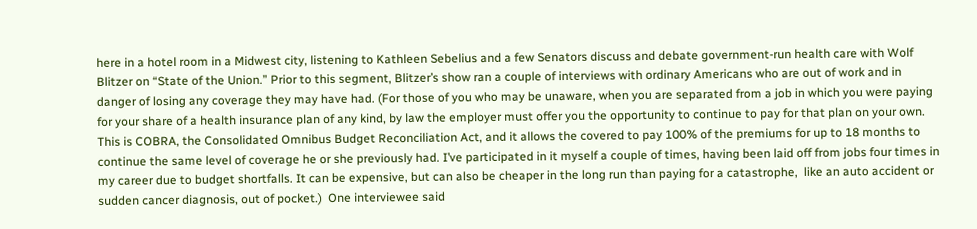here in a hotel room in a Midwest city, listening to Kathleen Sebelius and a few Senators discuss and debate government-run health care with Wolf Blitzer on “State of the Union.” Prior to this segment, Blitzer’s show ran a couple of interviews with ordinary Americans who are out of work and in danger of losing any coverage they may have had. (For those of you who may be unaware, when you are separated from a job in which you were paying for your share of a health insurance plan of any kind, by law the employer must offer you the opportunity to continue to pay for that plan on your own. This is COBRA, the Consolidated Omnibus Budget Reconciliation Act, and it allows the covered to pay 100% of the premiums for up to 18 months to continue the same level of coverage he or she previously had. I’ve participated in it myself a couple of times, having been laid off from jobs four times in my career due to budget shortfalls. It can be expensive, but can also be cheaper in the long run than paying for a catastrophe,  like an auto accident or sudden cancer diagnosis, out of pocket.)  One interviewee said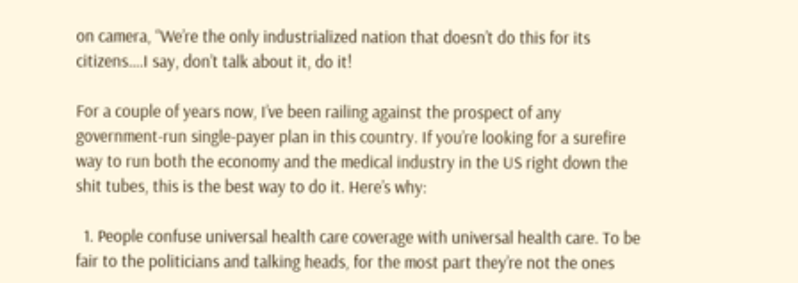on camera, “We’re the only industrialized nation that doesn’t do this for its citizens….I say, don’t talk about it, do it!

For a couple of years now, I’ve been railing against the prospect of any government-run single-payer plan in this country. If you’re looking for a surefire way to run both the economy and the medical industry in the US right down the shit tubes, this is the best way to do it. Here’s why:

  1. People confuse universal health care coverage with universal health care. To be fair to the politicians and talking heads, for the most part they’re not the ones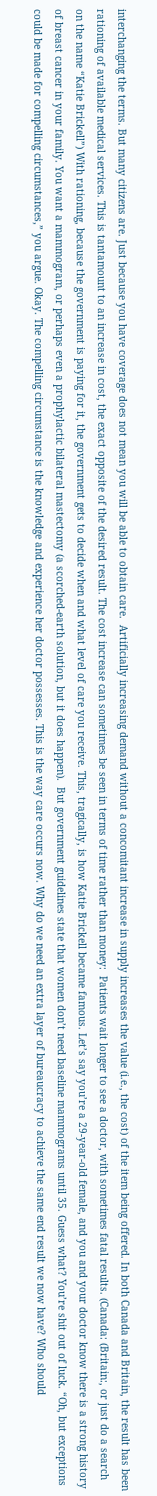interchanging the terms. But many citizens are. Just because you have coverage does not mean you will be able to obtain care.  Artificially increasing demand without a concomitant increase in supply increases the value (i.e., the cost) of the item being offered. In both Canada and Britain, the result has been rationing of available medical services. This is tantamount to an increase in cost, the exact opposite of the desired result. The cost increase can sometimes be seen in terms of time rather than money:  Patients wait longer to see a doctor, with sometimes fatal results. (Canada: (Britain:, or just do a search on the name “Katie Brickell”) With rationing, because the government is paying for it, the government gets to decide when and what level of care you receive. This, tragically, is how Katie Brickell became famous. Let’s say you’re a 29-year-old female, and you and your doctor know there is a strong history of breast cancer in your family. You want a mammogram, or perhaps even a prophylactic bilateral mastectomy (a scorched-earth solution, but it does happen).  But government guidelines state that women don’t need baseline mammograms until 35. Guess what? You’re shit out of luck. “Oh, but exceptions could be made for compelling circumstances,” you argue. Okay. The compelling circumstance is the knowledge and experience her doctor possesses. This is the way care occurs now. Why do we need an extra layer of bureaucracy to achieve the same end result we now have? Who should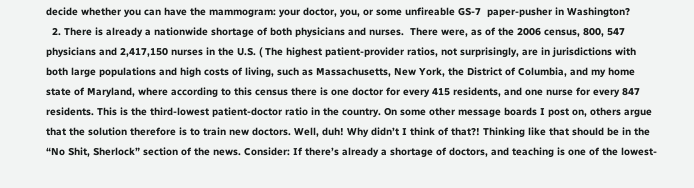decide whether you can have the mammogram: your doctor, you, or some unfireable GS-7  paper-pusher in Washington?
  2. There is already a nationwide shortage of both physicians and nurses.  There were, as of the 2006 census, 800, 547 physicians and 2,417,150 nurses in the U.S. ( The highest patient-provider ratios, not surprisingly, are in jurisdictions with both large populations and high costs of living, such as Massachusetts, New York, the District of Columbia, and my home state of Maryland, where according to this census there is one doctor for every 415 residents, and one nurse for every 847 residents. This is the third-lowest patient-doctor ratio in the country. On some other message boards I post on, others argue that the solution therefore is to train new doctors. Well, duh! Why didn’t I think of that?! Thinking like that should be in the “No Shit, Sherlock” section of the news. Consider: If there’s already a shortage of doctors, and teaching is one of the lowest-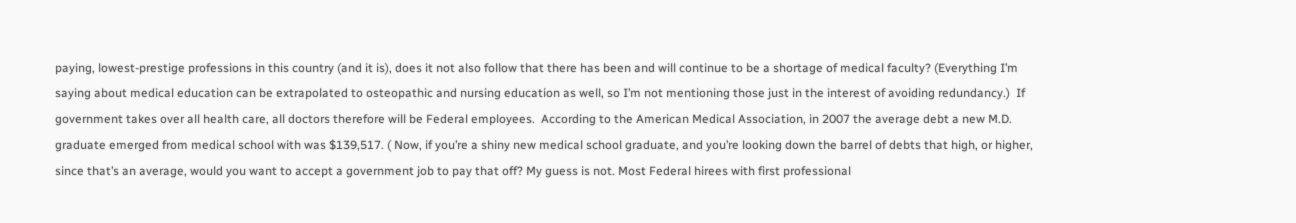paying, lowest-prestige professions in this country (and it is), does it not also follow that there has been and will continue to be a shortage of medical faculty? (Everything I’m saying about medical education can be extrapolated to osteopathic and nursing education as well, so I’m not mentioning those just in the interest of avoiding redundancy.)  If government takes over all health care, all doctors therefore will be Federal employees.  According to the American Medical Association, in 2007 the average debt a new M.D. graduate emerged from medical school with was $139,517. ( Now, if you’re a shiny new medical school graduate, and you’re looking down the barrel of debts that high, or higher, since that’s an average, would you want to accept a government job to pay that off? My guess is not. Most Federal hirees with first professional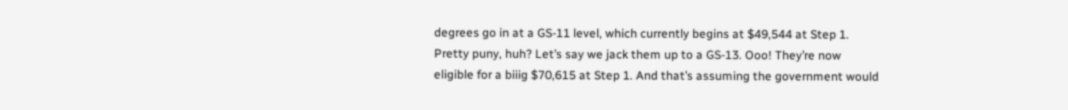degrees go in at a GS-11 level, which currently begins at $49,544 at Step 1. Pretty puny, huh? Let’s say we jack them up to a GS-13. Ooo! They’re now eligible for a biiig $70,615 at Step 1. And that’s assuming the government would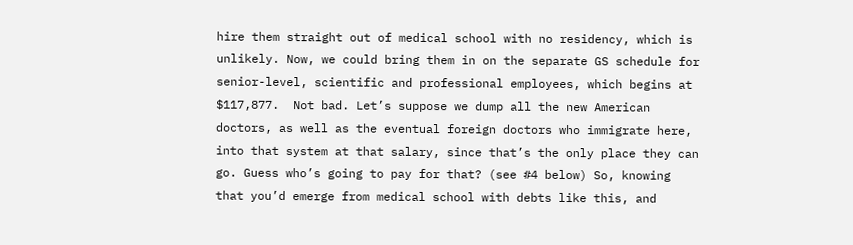hire them straight out of medical school with no residency, which is unlikely. Now, we could bring them in on the separate GS schedule for senior-level, scientific and professional employees, which begins at $117,877.  Not bad. Let’s suppose we dump all the new American doctors, as well as the eventual foreign doctors who immigrate here, into that system at that salary, since that’s the only place they can go. Guess who’s going to pay for that? (see #4 below) So, knowing that you’d emerge from medical school with debts like this, and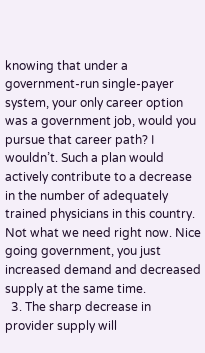knowing that under a government-run single-payer system, your only career option was a government job, would you pursue that career path? I wouldn’t. Such a plan would actively contribute to a decrease  in the number of adequately trained physicians in this country. Not what we need right now. Nice going government, you just increased demand and decreased supply at the same time.
  3. The sharp decrease in provider supply will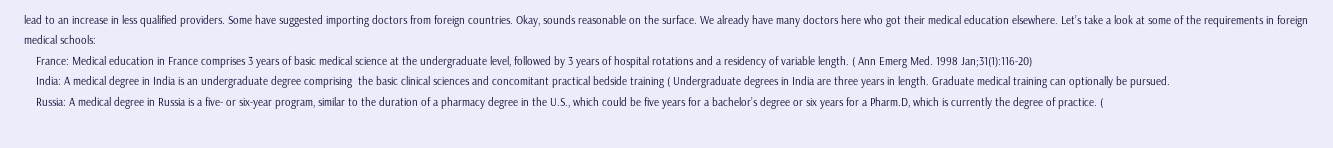lead to an increase in less qualified providers. Some have suggested importing doctors from foreign countries. Okay, sounds reasonable on the surface. We already have many doctors here who got their medical education elsewhere. Let’s take a look at some of the requirements in foreign medical schools:
    France: Medical education in France comprises 3 years of basic medical science at the undergraduate level, followed by 3 years of hospital rotations and a residency of variable length. ( Ann Emerg Med. 1998 Jan;31(1):116-20)
    India: A medical degree in India is an undergraduate degree comprising  the basic clinical sciences and concomitant practical bedside training ( Undergraduate degrees in India are three years in length. Graduate medical training can optionally be pursued.
    Russia: A medical degree in Russia is a five- or six-year program, similar to the duration of a pharmacy degree in the U.S., which could be five years for a bachelor’s degree or six years for a Pharm.D, which is currently the degree of practice. (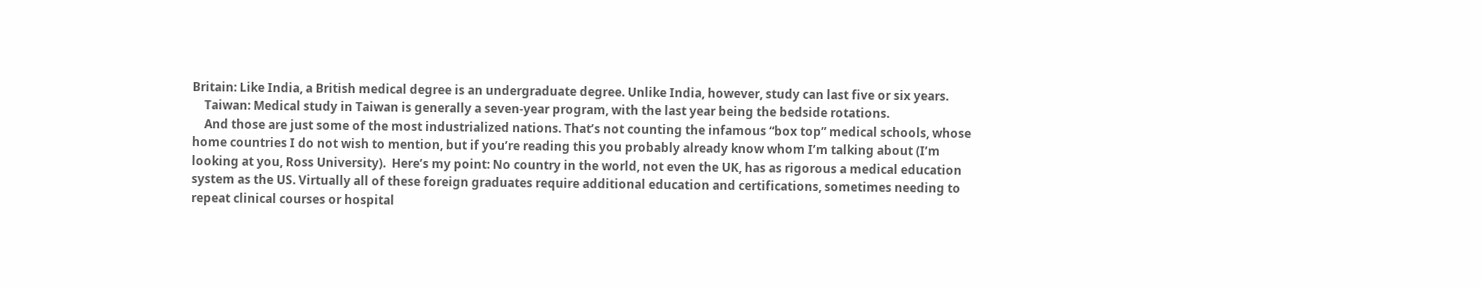Britain: Like India, a British medical degree is an undergraduate degree. Unlike India, however, study can last five or six years.
    Taiwan: Medical study in Taiwan is generally a seven-year program, with the last year being the bedside rotations.
    And those are just some of the most industrialized nations. That’s not counting the infamous “box top” medical schools, whose home countries I do not wish to mention, but if you’re reading this you probably already know whom I’m talking about (I’m looking at you, Ross University).  Here’s my point: No country in the world, not even the UK, has as rigorous a medical education system as the US. Virtually all of these foreign graduates require additional education and certifications, sometimes needing to repeat clinical courses or hospital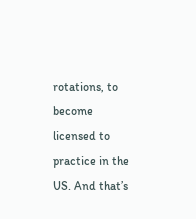rotations, to become licensed to practice in the US. And that’s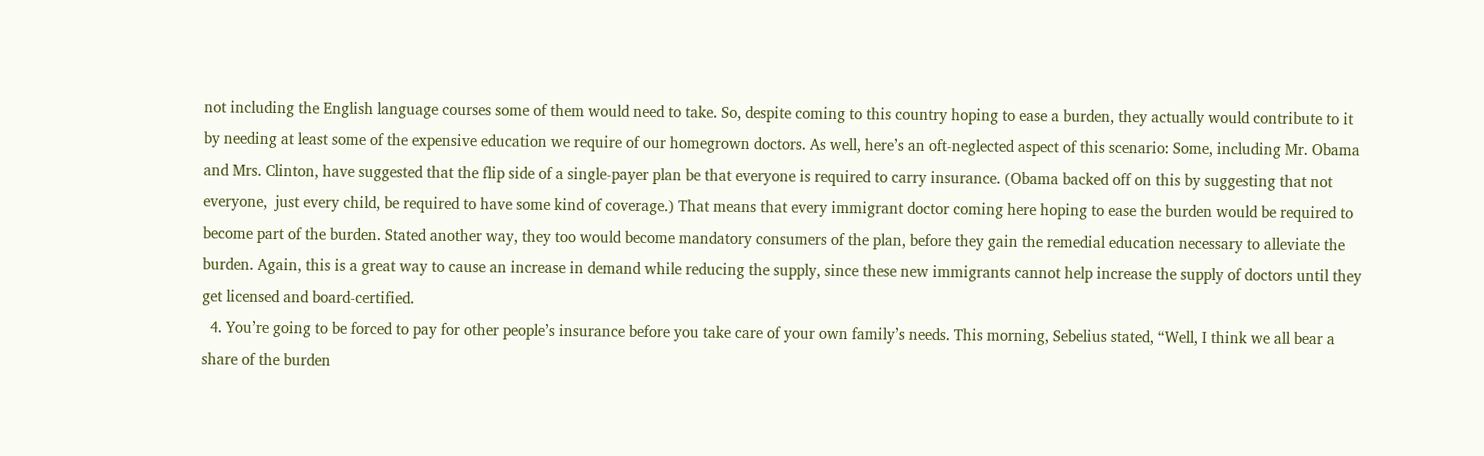not including the English language courses some of them would need to take. So, despite coming to this country hoping to ease a burden, they actually would contribute to it by needing at least some of the expensive education we require of our homegrown doctors. As well, here’s an oft-neglected aspect of this scenario: Some, including Mr. Obama and Mrs. Clinton, have suggested that the flip side of a single-payer plan be that everyone is required to carry insurance. (Obama backed off on this by suggesting that not everyone,  just every child, be required to have some kind of coverage.) That means that every immigrant doctor coming here hoping to ease the burden would be required to become part of the burden. Stated another way, they too would become mandatory consumers of the plan, before they gain the remedial education necessary to alleviate the burden. Again, this is a great way to cause an increase in demand while reducing the supply, since these new immigrants cannot help increase the supply of doctors until they get licensed and board-certified.
  4. You’re going to be forced to pay for other people’s insurance before you take care of your own family’s needs. This morning, Sebelius stated, “Well, I think we all bear a share of the burden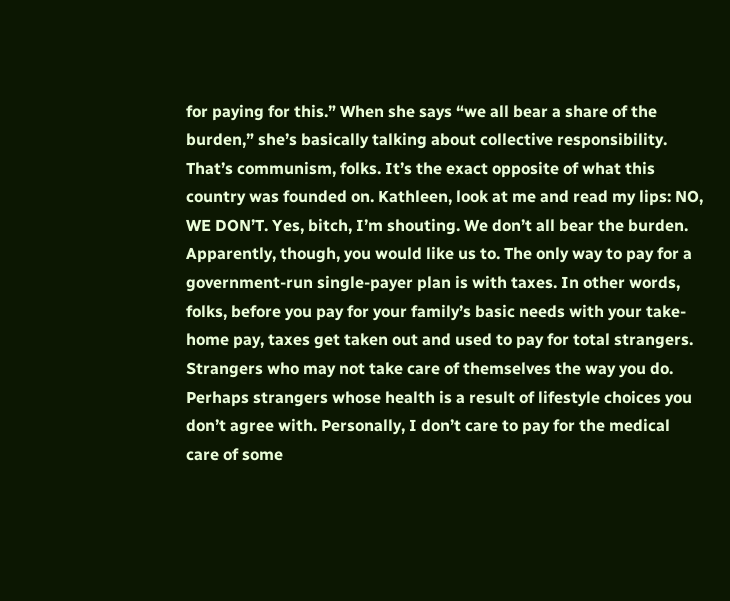for paying for this.” When she says “we all bear a share of the burden,” she’s basically talking about collective responsibility. That’s communism, folks. It’s the exact opposite of what this country was founded on. Kathleen, look at me and read my lips: NO, WE DON’T. Yes, bitch, I’m shouting. We don’t all bear the burden. Apparently, though, you would like us to. The only way to pay for a government-run single-payer plan is with taxes. In other words, folks, before you pay for your family’s basic needs with your take-home pay, taxes get taken out and used to pay for total strangers. Strangers who may not take care of themselves the way you do. Perhaps strangers whose health is a result of lifestyle choices you don’t agree with. Personally, I don’t care to pay for the medical care of some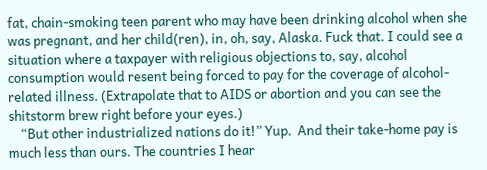fat, chain-smoking teen parent who may have been drinking alcohol when she was pregnant, and her child(ren), in, oh, say, Alaska. Fuck that. I could see a situation where a taxpayer with religious objections to, say, alcohol consumption would resent being forced to pay for the coverage of alcohol-related illness. (Extrapolate that to AIDS or abortion and you can see the shitstorm brew right before your eyes.)
    “But other industrialized nations do it!” Yup.  And their take-home pay is much less than ours. The countries I hear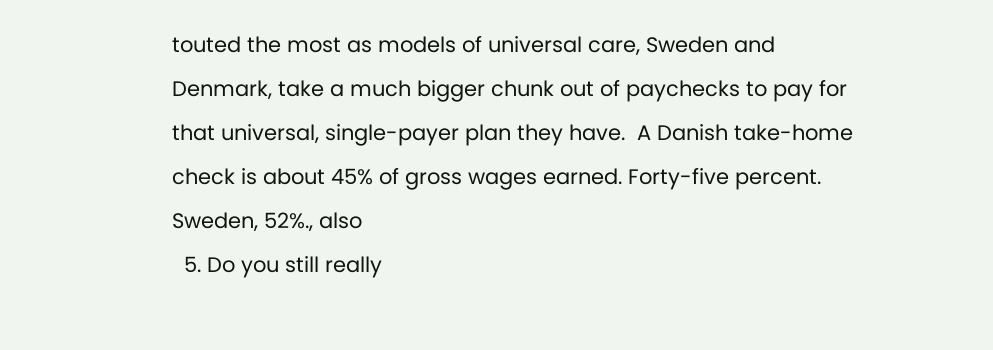touted the most as models of universal care, Sweden and Denmark, take a much bigger chunk out of paychecks to pay for that universal, single-payer plan they have.  A Danish take-home check is about 45% of gross wages earned. Forty-five percent. Sweden, 52%., also
  5. Do you still really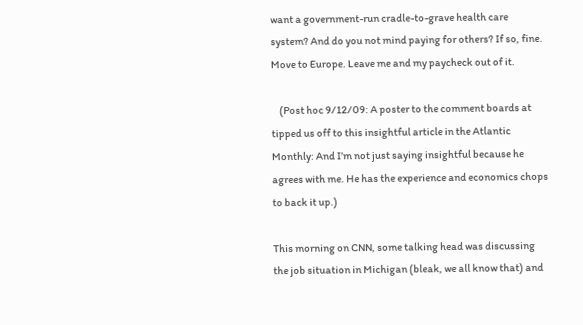want a government-run cradle-to-grave health care system? And do you not mind paying for others? If so, fine. Move to Europe. Leave me and my paycheck out of it.

    (Post hoc 9/12/09: A poster to the comment boards at tipped us off to this insightful article in the Atlantic Monthly: And I’m not just saying insightful because he agrees with me. He has the experience and economics chops to back it up.)

This morning on CNN, some talking head was discussing the job situation in Michigan (bleak, we all know that) and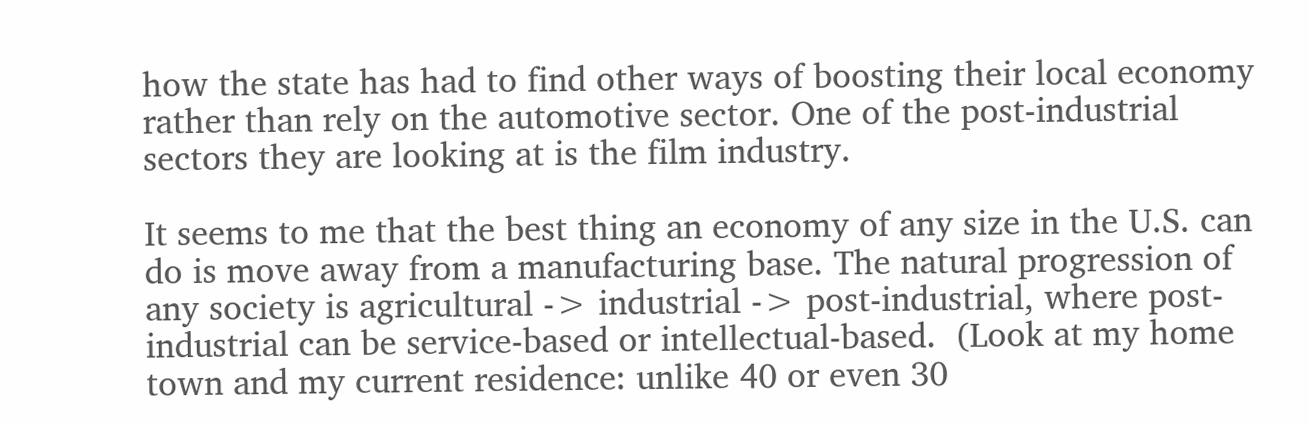how the state has had to find other ways of boosting their local economy rather than rely on the automotive sector. One of the post-industrial sectors they are looking at is the film industry.

It seems to me that the best thing an economy of any size in the U.S. can do is move away from a manufacturing base. The natural progression of any society is agricultural -> industrial -> post-industrial, where post-industrial can be service-based or intellectual-based.  (Look at my home town and my current residence: unlike 40 or even 30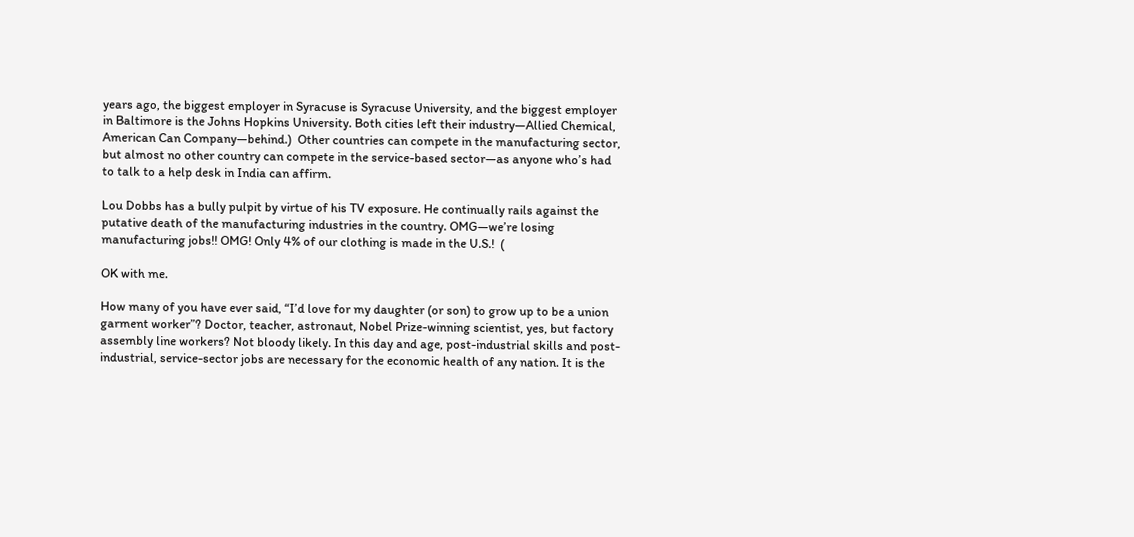years ago, the biggest employer in Syracuse is Syracuse University, and the biggest employer in Baltimore is the Johns Hopkins University. Both cities left their industry—Allied Chemical, American Can Company—behind.)  Other countries can compete in the manufacturing sector, but almost no other country can compete in the service-based sector—as anyone who’s had to talk to a help desk in India can affirm.

Lou Dobbs has a bully pulpit by virtue of his TV exposure. He continually rails against the putative death of the manufacturing industries in the country. OMG—we’re losing manufacturing jobs!! OMG! Only 4% of our clothing is made in the U.S.!  (

OK with me.

How many of you have ever said, “I’d love for my daughter (or son) to grow up to be a union garment worker”? Doctor, teacher, astronaut, Nobel Prize-winning scientist, yes, but factory assembly line workers? Not bloody likely. In this day and age, post-industrial skills and post-industrial, service-sector jobs are necessary for the economic health of any nation. It is the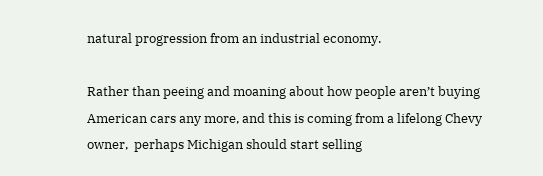natural progression from an industrial economy.

Rather than peeing and moaning about how people aren’t buying American cars any more, and this is coming from a lifelong Chevy owner,  perhaps Michigan should start selling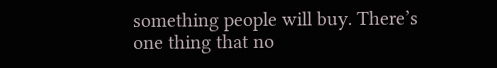something people will buy. There’s one thing that no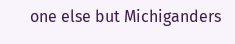one else but Michiganders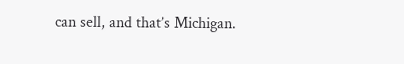can sell, and that’s Michigan.